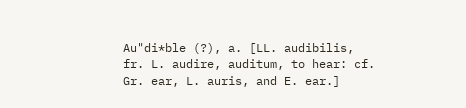Au"di*ble (?), a. [LL. audibilis, fr. L. audire, auditum, to hear: cf. Gr. ear, L. auris, and E. ear.]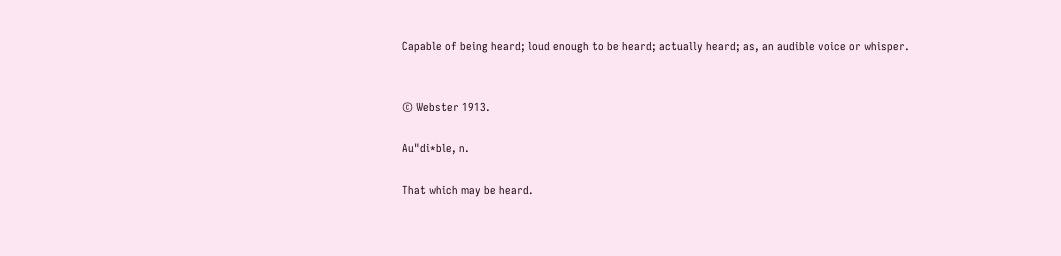Capable of being heard; loud enough to be heard; actually heard; as, an audible voice or whisper.


© Webster 1913.

Au"di*ble, n.

That which may be heard.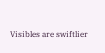Visibles are swiftlier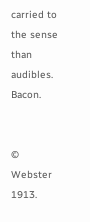carried to the sense than audibles. Bacon.


© Webster 1913.